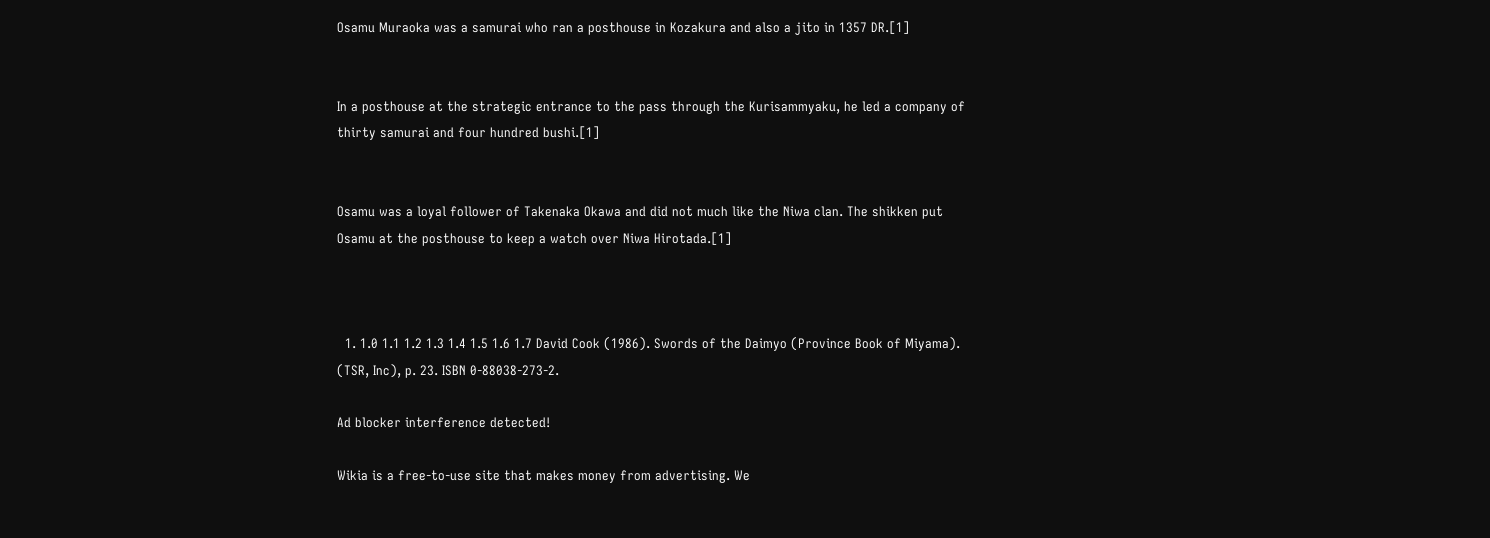Osamu Muraoka was a samurai who ran a posthouse in Kozakura and also a jito in 1357 DR.[1]


In a posthouse at the strategic entrance to the pass through the Kurisammyaku, he led a company of thirty samurai and four hundred bushi.[1]


Osamu was a loyal follower of Takenaka Okawa and did not much like the Niwa clan. The shikken put Osamu at the posthouse to keep a watch over Niwa Hirotada.[1]



  1. 1.0 1.1 1.2 1.3 1.4 1.5 1.6 1.7 David Cook (1986). Swords of the Daimyo (Province Book of Miyama). (TSR, Inc), p. 23. ISBN 0-88038-273-2.

Ad blocker interference detected!

Wikia is a free-to-use site that makes money from advertising. We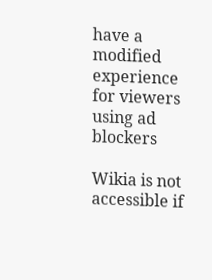have a modified experience for viewers using ad blockers

Wikia is not accessible if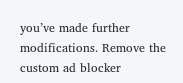you’ve made further modifications. Remove the custom ad blocker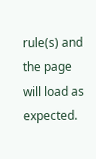rule(s) and the page will load as expected.